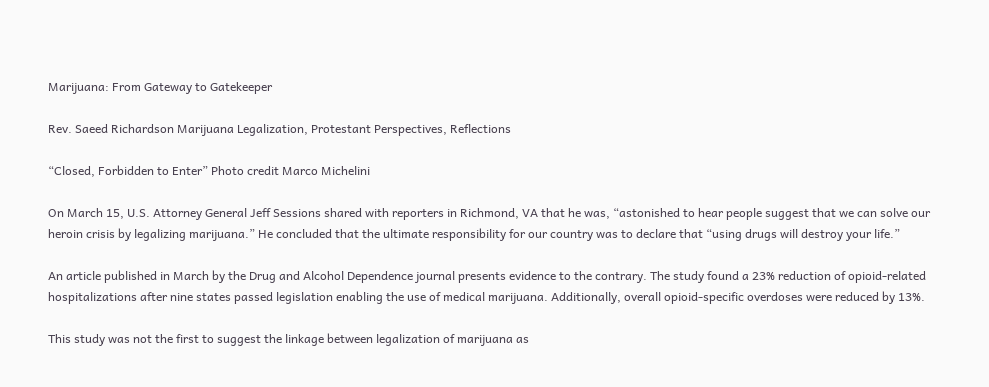Marijuana: From Gateway to Gatekeeper

Rev. Saeed Richardson Marijuana Legalization, Protestant Perspectives, Reflections

“Closed, Forbidden to Enter” Photo credit Marco Michelini

On March 15, U.S. Attorney General Jeff Sessions shared with reporters in Richmond, VA that he was, “astonished to hear people suggest that we can solve our heroin crisis by legalizing marijuana.” He concluded that the ultimate responsibility for our country was to declare that “using drugs will destroy your life.”

An article published in March by the Drug and Alcohol Dependence journal presents evidence to the contrary. The study found a 23% reduction of opioid-related hospitalizations after nine states passed legislation enabling the use of medical marijuana. Additionally, overall opioid-specific overdoses were reduced by 13%.

This study was not the first to suggest the linkage between legalization of marijuana as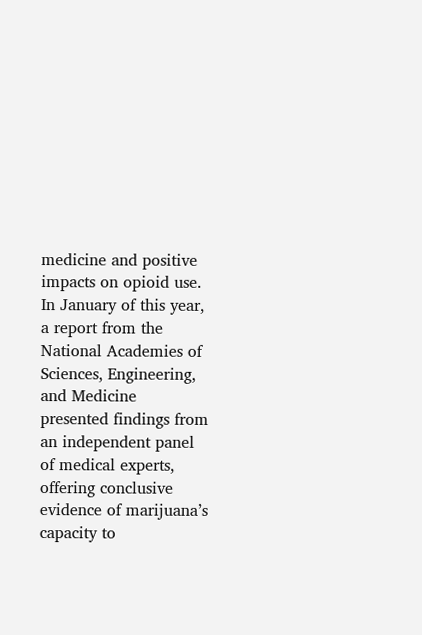medicine and positive impacts on opioid use. In January of this year, a report from the National Academies of Sciences, Engineering, and Medicine presented findings from an independent panel of medical experts, offering conclusive evidence of marijuana’s capacity to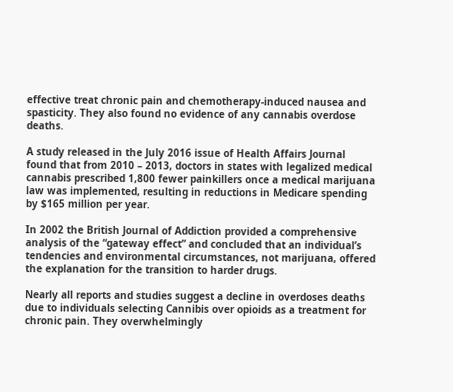effective treat chronic pain and chemotherapy-induced nausea and spasticity. They also found no evidence of any cannabis overdose deaths.

A study released in the July 2016 issue of Health Affairs Journal found that from 2010 – 2013, doctors in states with legalized medical cannabis prescribed 1,800 fewer painkillers once a medical marijuana law was implemented, resulting in reductions in Medicare spending by $165 million per year.

In 2002 the British Journal of Addiction provided a comprehensive analysis of the “gateway effect” and concluded that an individual’s tendencies and environmental circumstances, not marijuana, offered the explanation for the transition to harder drugs.

Nearly all reports and studies suggest a decline in overdoses deaths due to individuals selecting Cannibis over opioids as a treatment for chronic pain. They overwhelmingly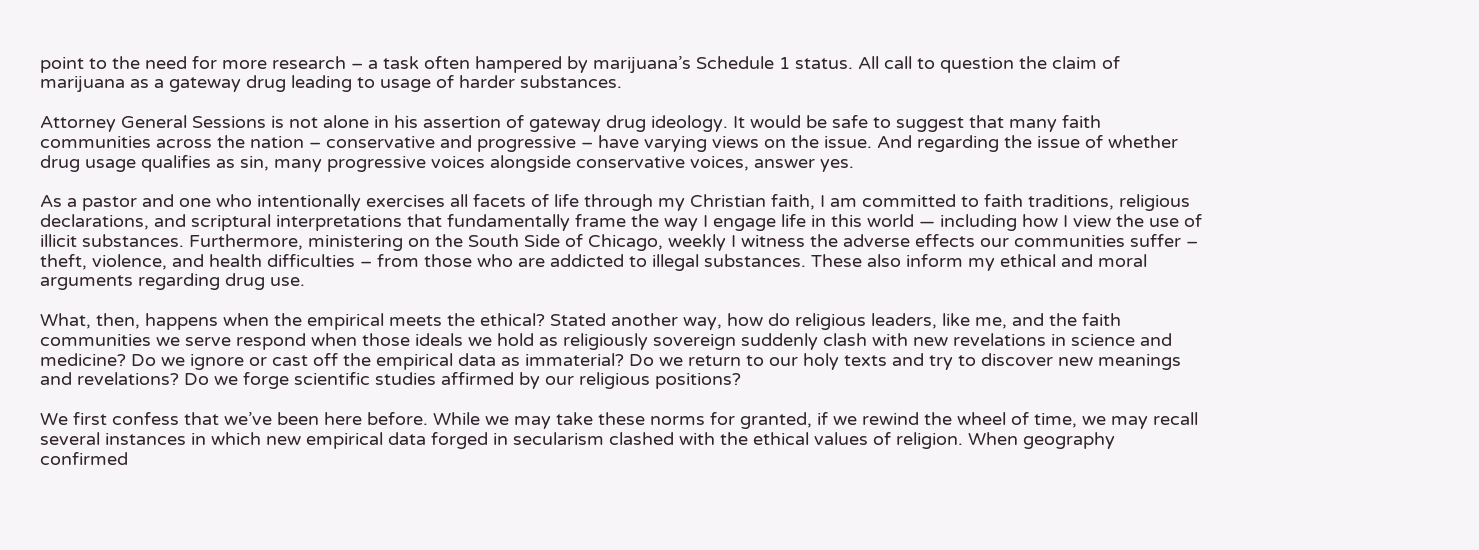point to the need for more research – a task often hampered by marijuana’s Schedule 1 status. All call to question the claim of marijuana as a gateway drug leading to usage of harder substances.

Attorney General Sessions is not alone in his assertion of gateway drug ideology. It would be safe to suggest that many faith communities across the nation – conservative and progressive – have varying views on the issue. And regarding the issue of whether drug usage qualifies as sin, many progressive voices alongside conservative voices, answer yes.

As a pastor and one who intentionally exercises all facets of life through my Christian faith, I am committed to faith traditions, religious declarations, and scriptural interpretations that fundamentally frame the way I engage life in this world — including how I view the use of illicit substances. Furthermore, ministering on the South Side of Chicago, weekly I witness the adverse effects our communities suffer – theft, violence, and health difficulties – from those who are addicted to illegal substances. These also inform my ethical and moral arguments regarding drug use.

What, then, happens when the empirical meets the ethical? Stated another way, how do religious leaders, like me, and the faith communities we serve respond when those ideals we hold as religiously sovereign suddenly clash with new revelations in science and medicine? Do we ignore or cast off the empirical data as immaterial? Do we return to our holy texts and try to discover new meanings and revelations? Do we forge scientific studies affirmed by our religious positions?

We first confess that we’ve been here before. While we may take these norms for granted, if we rewind the wheel of time, we may recall several instances in which new empirical data forged in secularism clashed with the ethical values of religion. When geography confirmed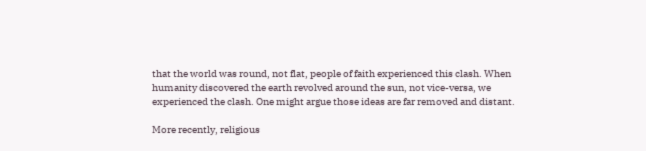that the world was round, not flat, people of faith experienced this clash. When humanity discovered the earth revolved around the sun, not vice-versa, we experienced the clash. One might argue those ideas are far removed and distant.

More recently, religious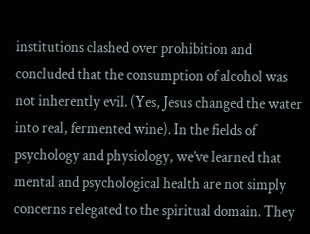institutions clashed over prohibition and concluded that the consumption of alcohol was not inherently evil. (Yes, Jesus changed the water into real, fermented wine). In the fields of psychology and physiology, we’ve learned that mental and psychological health are not simply concerns relegated to the spiritual domain. They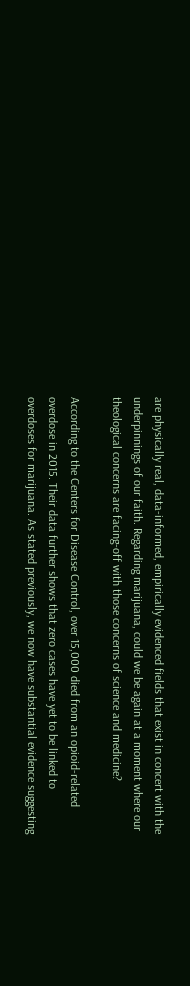are physically real, data-informed, empirically evidenced fields that exist in concert with the underpinnings of our faith. Regarding marijuana, could we be again at a moment where our theological concerns are facing-off with those concerns of science and medicine?

According to the Centers for Disease Control, over 15,000 died from an opioid-related overdose in 2015. Their data further shows that zero cases have yet to be linked to overdoses for marijuana. As stated previously, we now have substantial evidence suggesting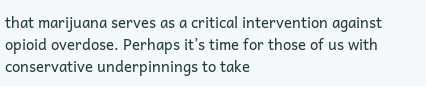that marijuana serves as a critical intervention against opioid overdose. Perhaps it’s time for those of us with conservative underpinnings to take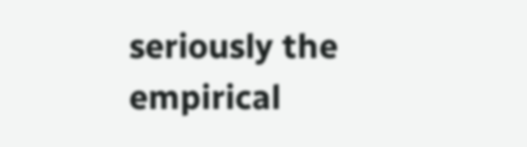seriously the empirical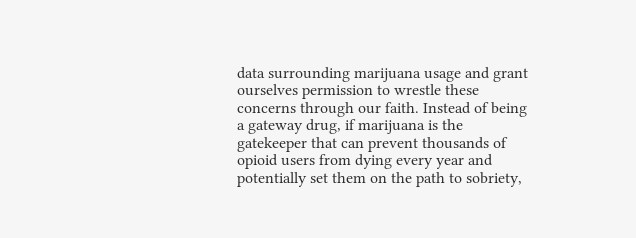data surrounding marijuana usage and grant ourselves permission to wrestle these concerns through our faith. Instead of being a gateway drug, if marijuana is the gatekeeper that can prevent thousands of opioid users from dying every year and potentially set them on the path to sobriety,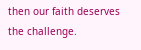then our faith deserves the challenge.